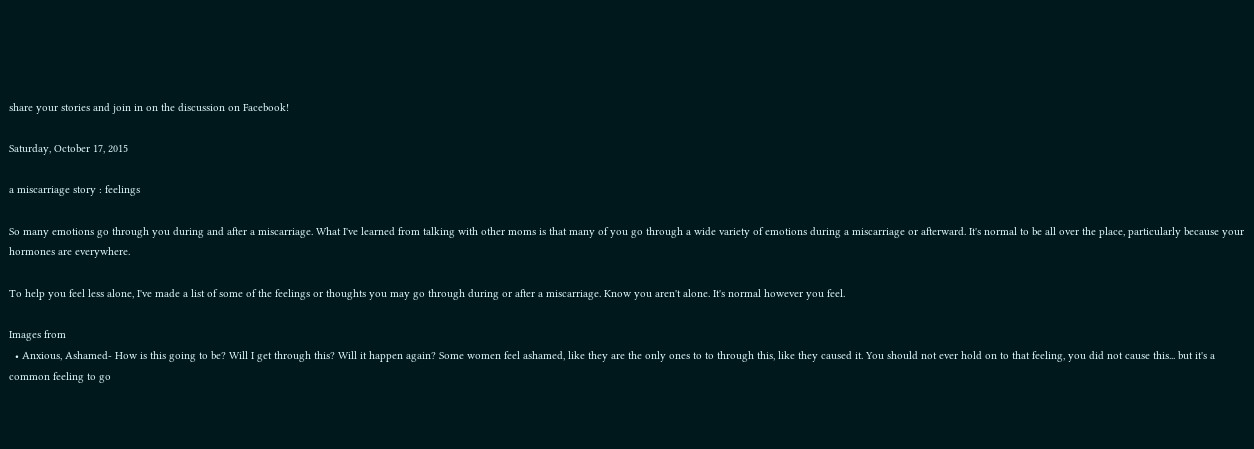share your stories and join in on the discussion on Facebook!

Saturday, October 17, 2015

a miscarriage story : feelings

So many emotions go through you during and after a miscarriage. What I've learned from talking with other moms is that many of you go through a wide variety of emotions during a miscarriage or afterward. It's normal to be all over the place, particularly because your hormones are everywhere.

To help you feel less alone, I've made a list of some of the feelings or thoughts you may go through during or after a miscarriage. Know you aren't alone. It's normal however you feel.

Images from
  • Anxious, Ashamed- How is this going to be? Will I get through this? Will it happen again? Some women feel ashamed, like they are the only ones to to through this, like they caused it. You should not ever hold on to that feeling, you did not cause this... but it's a common feeling to go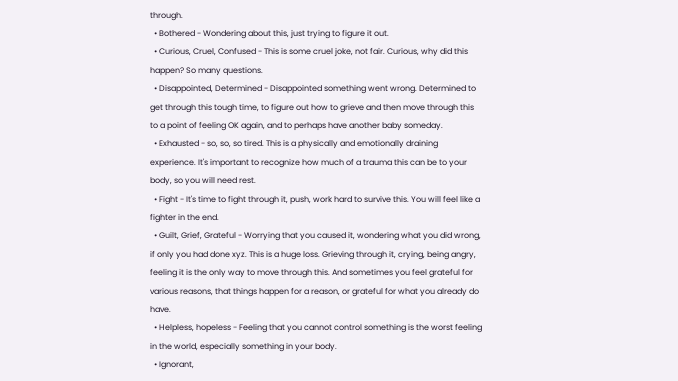through.
  • Bothered - Wondering about this, just trying to figure it out.
  • Curious, Cruel, Confused - This is some cruel joke, not fair. Curious, why did this happen? So many questions.
  • Disappointed, Determined - Disappointed something went wrong. Determined to get through this tough time, to figure out how to grieve and then move through this to a point of feeling OK again, and to perhaps have another baby someday.
  • Exhausted - so, so, so tired. This is a physically and emotionally draining experience. It's important to recognize how much of a trauma this can be to your body, so you will need rest.
  • Fight - It's time to fight through it, push, work hard to survive this. You will feel like a fighter in the end.
  • Guilt, Grief, Grateful - Worrying that you caused it, wondering what you did wrong, if only you had done xyz. This is a huge loss. Grieving through it, crying, being angry, feeling it is the only way to move through this. And sometimes you feel grateful for various reasons, that things happen for a reason, or grateful for what you already do have.
  • Helpless, hopeless - Feeling that you cannot control something is the worst feeling in the world, especially something in your body.
  • Ignorant,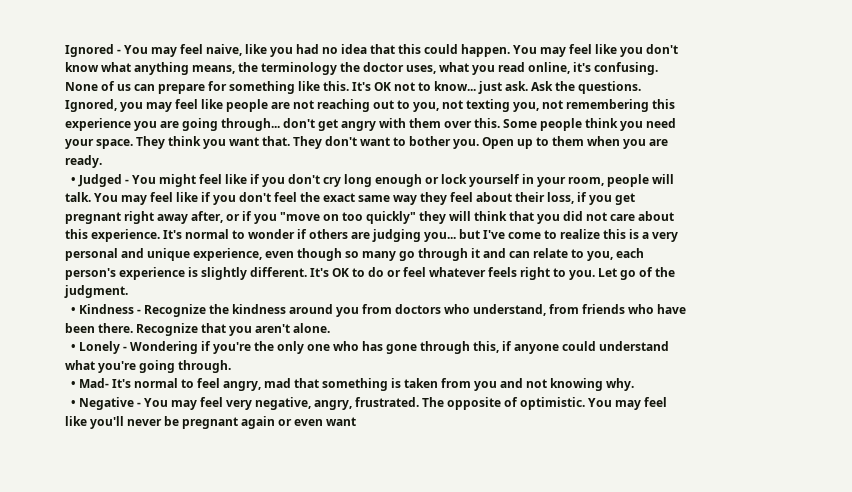Ignored - You may feel naive, like you had no idea that this could happen. You may feel like you don't know what anything means, the terminology the doctor uses, what you read online, it's confusing. None of us can prepare for something like this. It's OK not to know... just ask. Ask the questions. Ignored, you may feel like people are not reaching out to you, not texting you, not remembering this experience you are going through... don't get angry with them over this. Some people think you need your space. They think you want that. They don't want to bother you. Open up to them when you are ready.
  • Judged - You might feel like if you don't cry long enough or lock yourself in your room, people will talk. You may feel like if you don't feel the exact same way they feel about their loss, if you get pregnant right away after, or if you "move on too quickly" they will think that you did not care about this experience. It's normal to wonder if others are judging you... but I've come to realize this is a very personal and unique experience, even though so many go through it and can relate to you, each person's experience is slightly different. It's OK to do or feel whatever feels right to you. Let go of the judgment.
  • Kindness - Recognize the kindness around you from doctors who understand, from friends who have been there. Recognize that you aren't alone.
  • Lonely - Wondering if you're the only one who has gone through this, if anyone could understand what you're going through.
  • Mad- It's normal to feel angry, mad that something is taken from you and not knowing why.
  • Negative - You may feel very negative, angry, frustrated. The opposite of optimistic. You may feel like you'll never be pregnant again or even want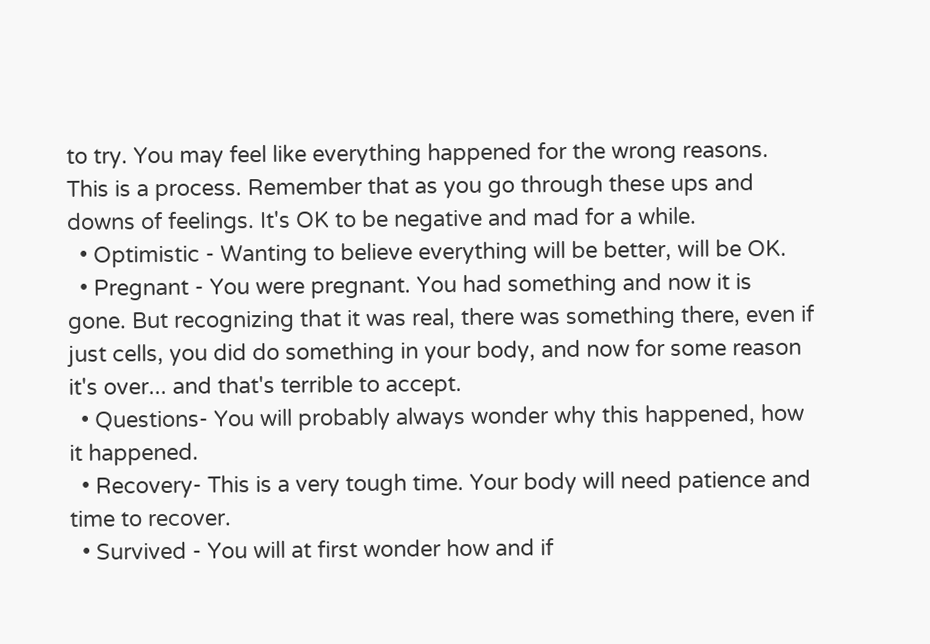to try. You may feel like everything happened for the wrong reasons. This is a process. Remember that as you go through these ups and downs of feelings. It's OK to be negative and mad for a while.
  • Optimistic - Wanting to believe everything will be better, will be OK.
  • Pregnant - You were pregnant. You had something and now it is gone. But recognizing that it was real, there was something there, even if just cells, you did do something in your body, and now for some reason it's over... and that's terrible to accept.
  • Questions- You will probably always wonder why this happened, how it happened.
  • Recovery- This is a very tough time. Your body will need patience and time to recover.
  • Survived - You will at first wonder how and if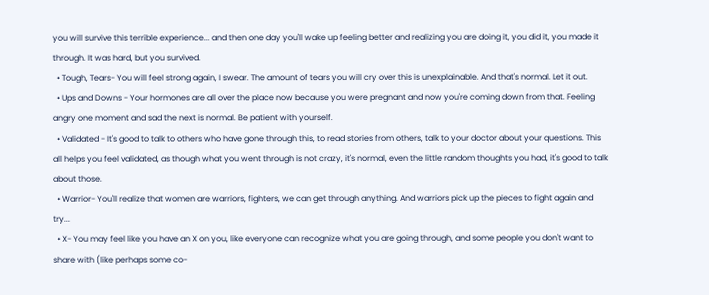you will survive this terrible experience... and then one day you'll wake up feeling better and realizing you are doing it, you did it, you made it through. It was hard, but you survived.
  • Tough, Tears- You will feel strong again, I swear. The amount of tears you will cry over this is unexplainable. And that's normal. Let it out.
  • Ups and Downs - Your hormones are all over the place now because you were pregnant and now you're coming down from that. Feeling angry one moment and sad the next is normal. Be patient with yourself.
  • Validated - It's good to talk to others who have gone through this, to read stories from others, talk to your doctor about your questions. This all helps you feel validated, as though what you went through is not crazy, it's normal, even the little random thoughts you had, it's good to talk about those.
  • Warrior- You'll realize that women are warriors, fighters, we can get through anything. And warriors pick up the pieces to fight again and try...
  • X- You may feel like you have an X on you, like everyone can recognize what you are going through, and some people you don't want to share with (like perhaps some co-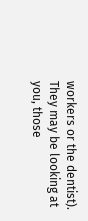workers or the dentist). They may be looking at you, those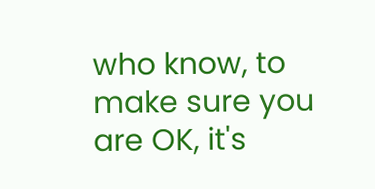who know, to make sure you are OK, it's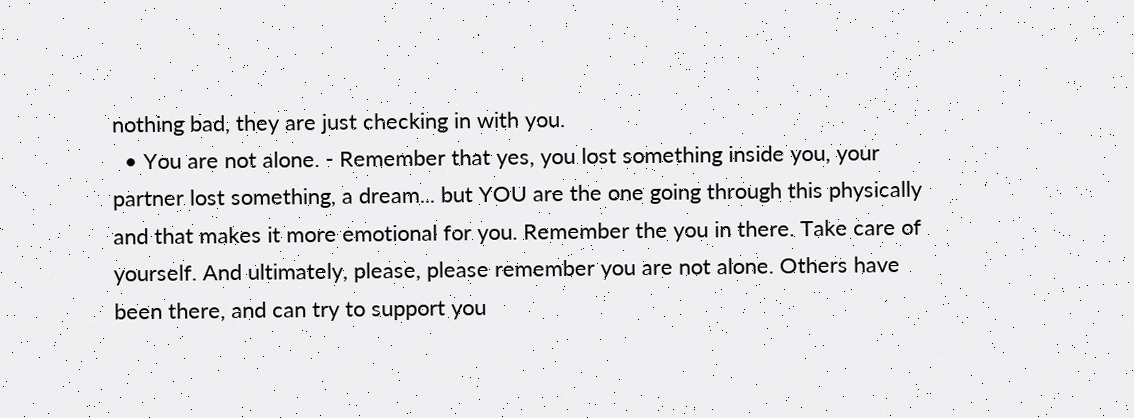nothing bad, they are just checking in with you.
  • You are not alone. - Remember that yes, you lost something inside you, your partner lost something, a dream... but YOU are the one going through this physically and that makes it more emotional for you. Remember the you in there. Take care of yourself. And ultimately, please, please remember you are not alone. Others have been there, and can try to support you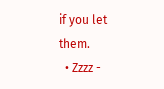if you let them.
  • Zzzz -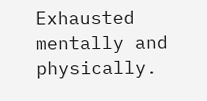Exhausted mentally and physically.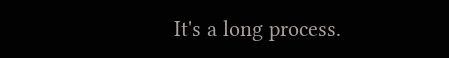It's a long process.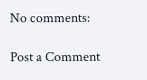No comments:

Post a Comment